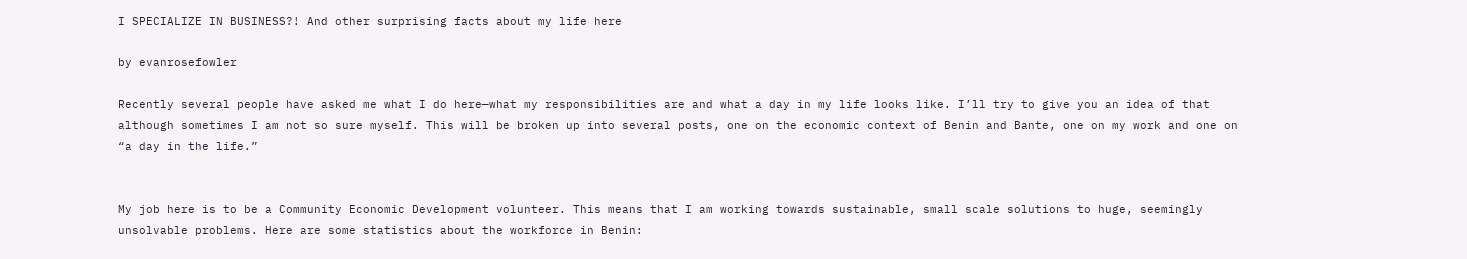I SPECIALIZE IN BUSINESS?! And other surprising facts about my life here

by evanrosefowler

Recently several people have asked me what I do here—what my responsibilities are and what a day in my life looks like. I’ll try to give you an idea of that although sometimes I am not so sure myself. This will be broken up into several posts, one on the economic context of Benin and Bante, one on my work and one on “a day in the life.”


My job here is to be a Community Economic Development volunteer. This means that I am working towards sustainable, small scale solutions to huge, seemingly unsolvable problems. Here are some statistics about the workforce in Benin: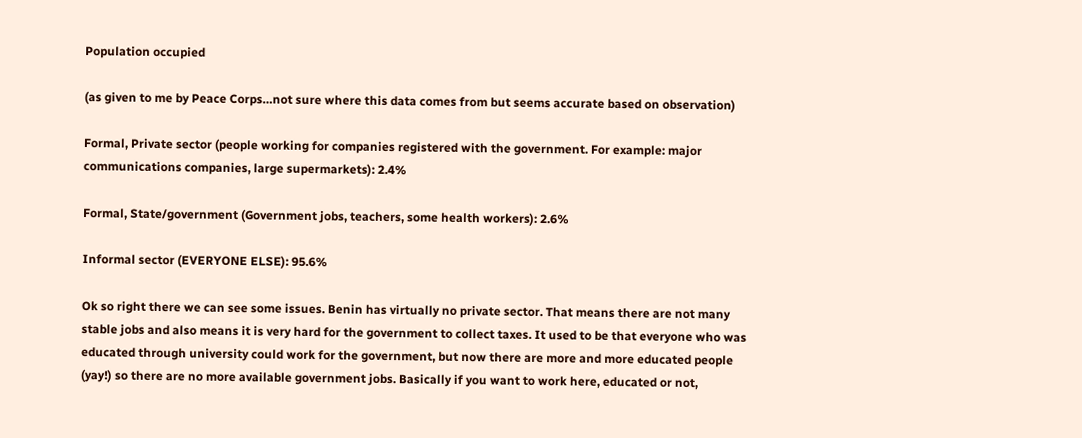Population occupied

(as given to me by Peace Corps…not sure where this data comes from but seems accurate based on observation)

Formal, Private sector (people working for companies registered with the government. For example: major communications companies, large supermarkets): 2.4%

Formal, State/government (Government jobs, teachers, some health workers): 2.6%

Informal sector (EVERYONE ELSE): 95.6%

Ok so right there we can see some issues. Benin has virtually no private sector. That means there are not many stable jobs and also means it is very hard for the government to collect taxes. It used to be that everyone who was educated through university could work for the government, but now there are more and more educated people (yay!) so there are no more available government jobs. Basically if you want to work here, educated or not,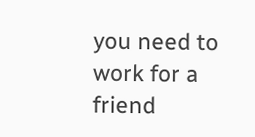you need to work for a friend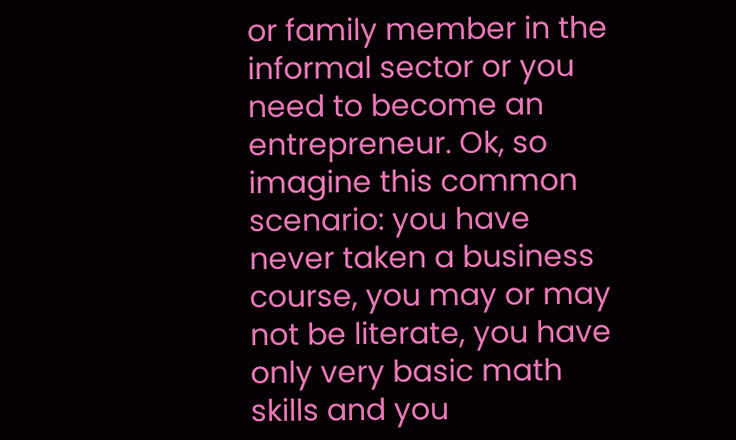or family member in the informal sector or you need to become an entrepreneur. Ok, so imagine this common scenario: you have never taken a business course, you may or may not be literate, you have only very basic math skills and you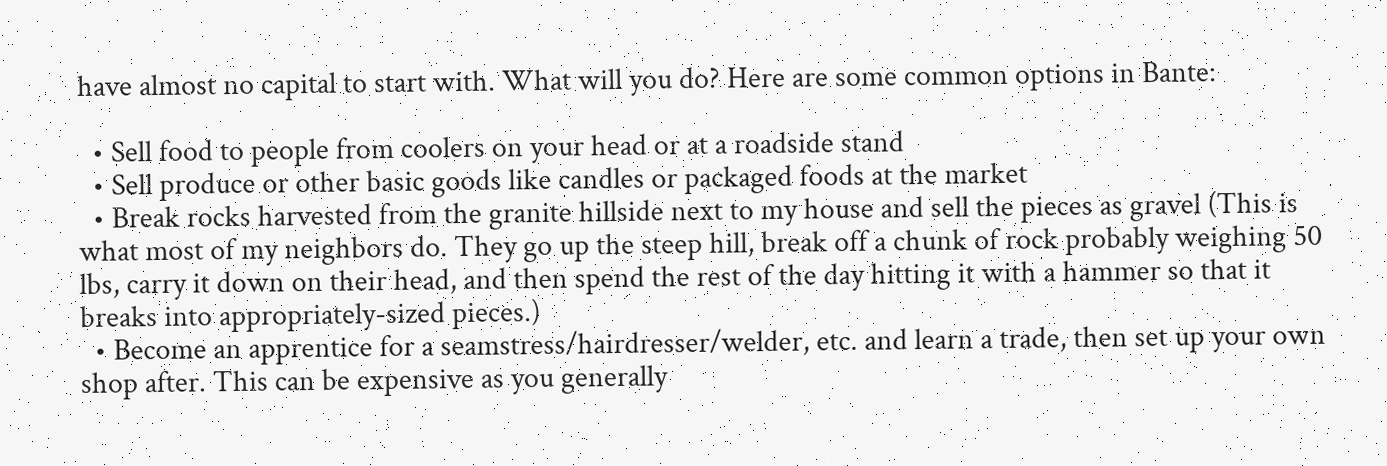have almost no capital to start with. What will you do? Here are some common options in Bante:

  • Sell food to people from coolers on your head or at a roadside stand
  • Sell produce or other basic goods like candles or packaged foods at the market
  • Break rocks harvested from the granite hillside next to my house and sell the pieces as gravel (This is what most of my neighbors do. They go up the steep hill, break off a chunk of rock probably weighing 50 lbs, carry it down on their head, and then spend the rest of the day hitting it with a hammer so that it breaks into appropriately-sized pieces.)
  • Become an apprentice for a seamstress/hairdresser/welder, etc. and learn a trade, then set up your own shop after. This can be expensive as you generally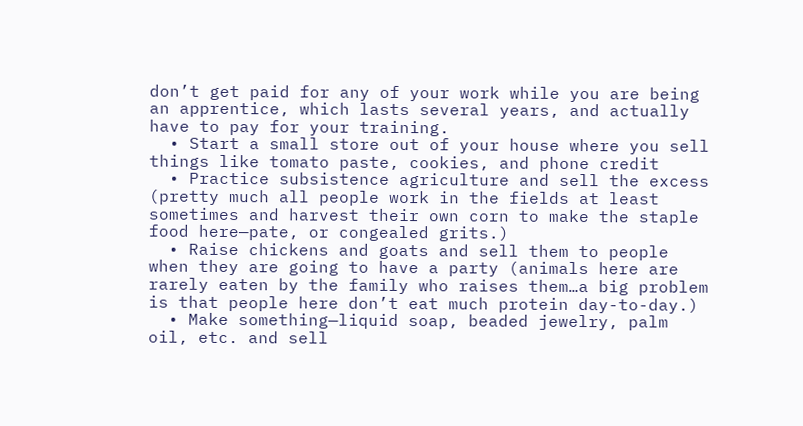don’t get paid for any of your work while you are being an apprentice, which lasts several years, and actually have to pay for your training.
  • Start a small store out of your house where you sell things like tomato paste, cookies, and phone credit
  • Practice subsistence agriculture and sell the excess (pretty much all people work in the fields at least sometimes and harvest their own corn to make the staple food here—pate, or congealed grits.)
  • Raise chickens and goats and sell them to people when they are going to have a party (animals here are rarely eaten by the family who raises them…a big problem is that people here don’t eat much protein day-to-day.)
  • Make something—liquid soap, beaded jewelry, palm oil, etc. and sell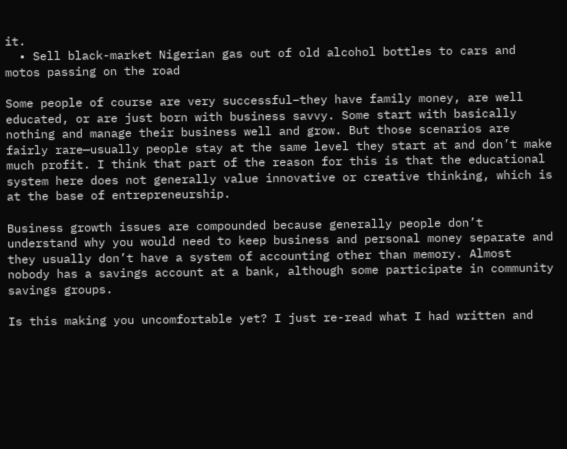it.
  • Sell black-market Nigerian gas out of old alcohol bottles to cars and motos passing on the road

Some people of course are very successful–they have family money, are well educated, or are just born with business savvy. Some start with basically nothing and manage their business well and grow. But those scenarios are fairly rare—usually people stay at the same level they start at and don’t make much profit. I think that part of the reason for this is that the educational system here does not generally value innovative or creative thinking, which is at the base of entrepreneurship.

Business growth issues are compounded because generally people don’t understand why you would need to keep business and personal money separate and they usually don’t have a system of accounting other than memory. Almost nobody has a savings account at a bank, although some participate in community savings groups.

Is this making you uncomfortable yet? I just re-read what I had written and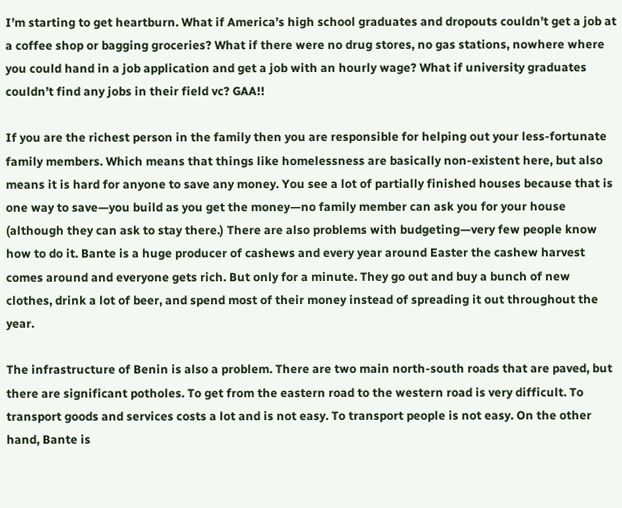I’m starting to get heartburn. What if America’s high school graduates and dropouts couldn’t get a job at a coffee shop or bagging groceries? What if there were no drug stores, no gas stations, nowhere where you could hand in a job application and get a job with an hourly wage? What if university graduates couldn’t find any jobs in their field vc? GAA!!

If you are the richest person in the family then you are responsible for helping out your less-fortunate family members. Which means that things like homelessness are basically non-existent here, but also means it is hard for anyone to save any money. You see a lot of partially finished houses because that is one way to save—you build as you get the money—no family member can ask you for your house (although they can ask to stay there.) There are also problems with budgeting—very few people know how to do it. Bante is a huge producer of cashews and every year around Easter the cashew harvest comes around and everyone gets rich. But only for a minute. They go out and buy a bunch of new clothes, drink a lot of beer, and spend most of their money instead of spreading it out throughout the year.

The infrastructure of Benin is also a problem. There are two main north-south roads that are paved, but there are significant potholes. To get from the eastern road to the western road is very difficult. To transport goods and services costs a lot and is not easy. To transport people is not easy. On the other hand, Bante is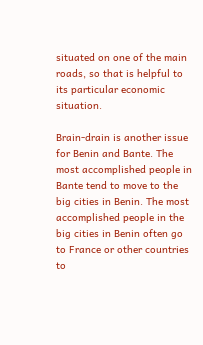situated on one of the main roads, so that is helpful to its particular economic situation.

Brain-drain is another issue for Benin and Bante. The most accomplished people in Bante tend to move to the big cities in Benin. The most accomplished people in the big cities in Benin often go to France or other countries to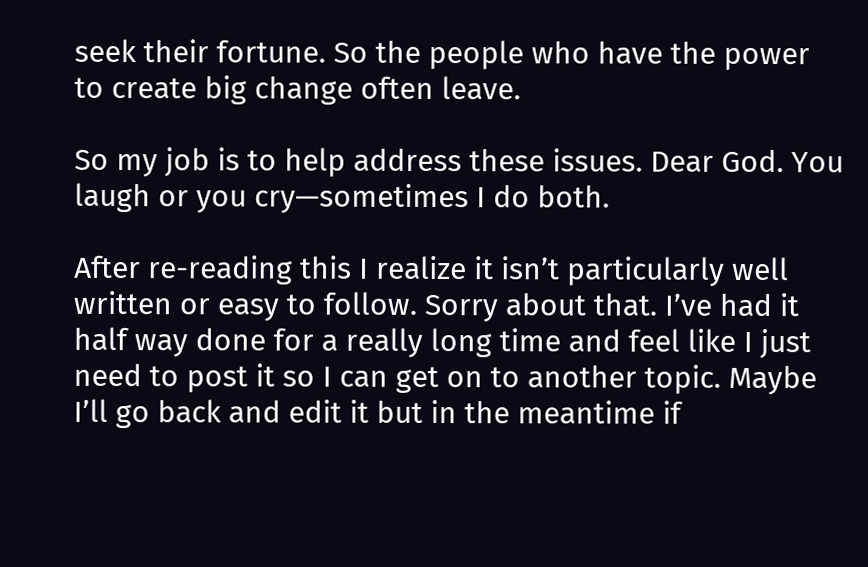seek their fortune. So the people who have the power to create big change often leave.

So my job is to help address these issues. Dear God. You laugh or you cry—sometimes I do both.

After re-reading this I realize it isn’t particularly well written or easy to follow. Sorry about that. I’ve had it half way done for a really long time and feel like I just need to post it so I can get on to another topic. Maybe I’ll go back and edit it but in the meantime if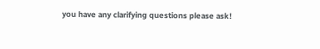you have any clarifying questions please ask!